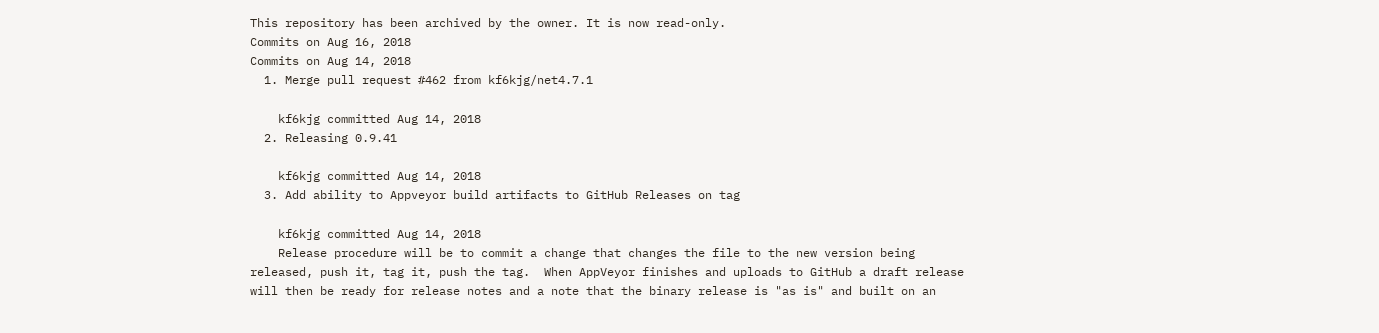This repository has been archived by the owner. It is now read-only.
Commits on Aug 16, 2018
Commits on Aug 14, 2018
  1. Merge pull request #462 from kf6kjg/net4.7.1

    kf6kjg committed Aug 14, 2018
  2. Releasing 0.9.41

    kf6kjg committed Aug 14, 2018
  3. Add ability to Appveyor build artifacts to GitHub Releases on tag

    kf6kjg committed Aug 14, 2018
    Release procedure will be to commit a change that changes the file to the new version being released, push it, tag it, push the tag.  When AppVeyor finishes and uploads to GitHub a draft release will then be ready for release notes and a note that the binary release is "as is" and built on an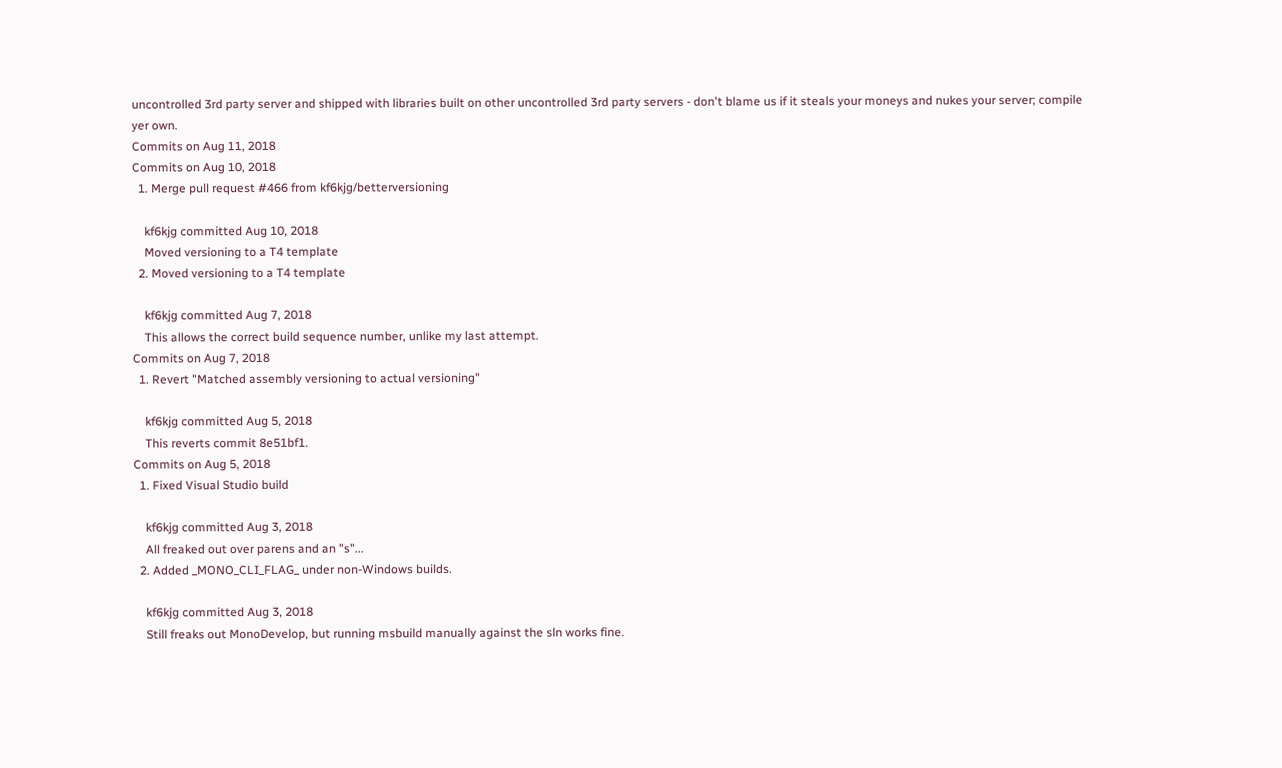uncontrolled 3rd party server and shipped with libraries built on other uncontrolled 3rd party servers - don't blame us if it steals your moneys and nukes your server; compile yer own.
Commits on Aug 11, 2018
Commits on Aug 10, 2018
  1. Merge pull request #466 from kf6kjg/betterversioning

    kf6kjg committed Aug 10, 2018
    Moved versioning to a T4 template
  2. Moved versioning to a T4 template

    kf6kjg committed Aug 7, 2018
    This allows the correct build sequence number, unlike my last attempt.
Commits on Aug 7, 2018
  1. Revert "Matched assembly versioning to actual versioning"

    kf6kjg committed Aug 5, 2018
    This reverts commit 8e51bf1.
Commits on Aug 5, 2018
  1. Fixed Visual Studio build

    kf6kjg committed Aug 3, 2018
    All freaked out over parens and an "s"...
  2. Added _MONO_CLI_FLAG_ under non-Windows builds.

    kf6kjg committed Aug 3, 2018
    Still freaks out MonoDevelop, but running msbuild manually against the sln works fine.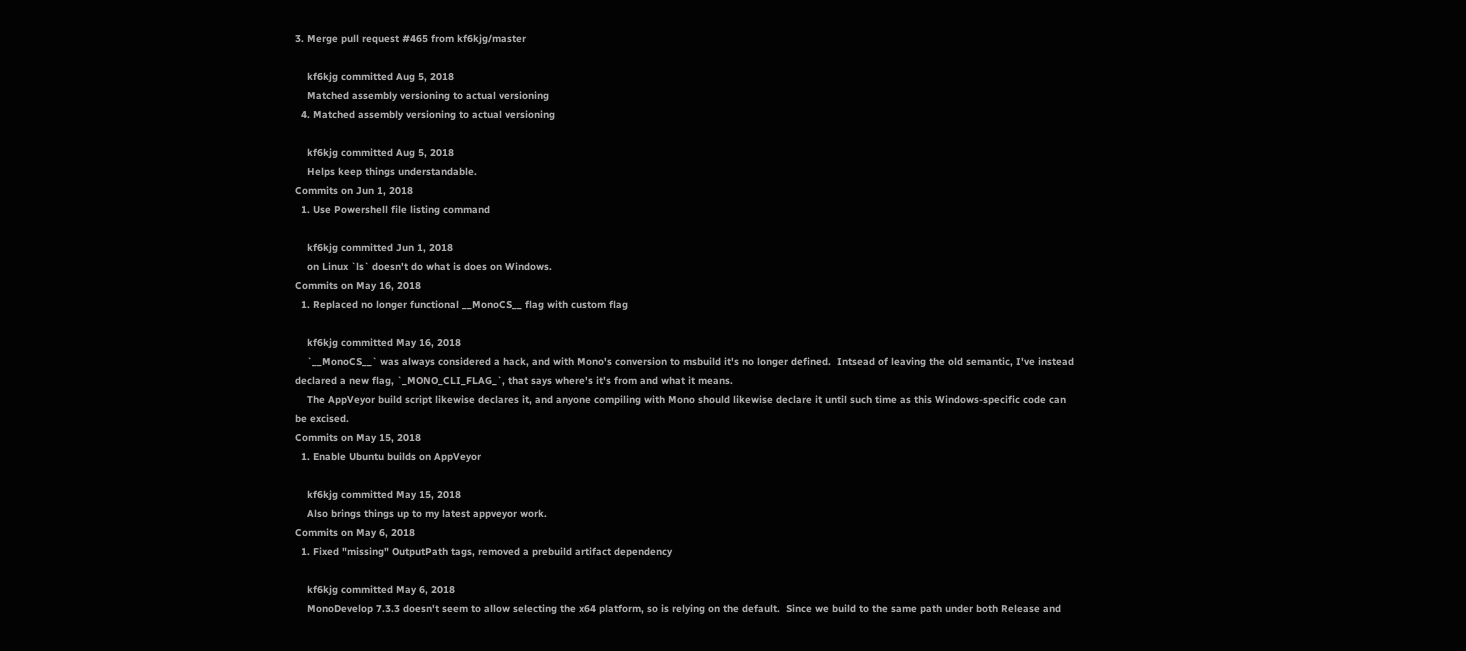3. Merge pull request #465 from kf6kjg/master

    kf6kjg committed Aug 5, 2018
    Matched assembly versioning to actual versioning
  4. Matched assembly versioning to actual versioning

    kf6kjg committed Aug 5, 2018
    Helps keep things understandable.
Commits on Jun 1, 2018
  1. Use Powershell file listing command

    kf6kjg committed Jun 1, 2018
    on Linux `ls` doesn't do what is does on Windows.
Commits on May 16, 2018
  1. Replaced no longer functional __MonoCS__ flag with custom flag

    kf6kjg committed May 16, 2018
    `__MonoCS__` was always considered a hack, and with Mono's conversion to msbuild it's no longer defined.  Intsead of leaving the old semantic, I've instead declared a new flag, `_MONO_CLI_FLAG_`, that says where's it's from and what it means.
    The AppVeyor build script likewise declares it, and anyone compiling with Mono should likewise declare it until such time as this Windows-specific code can be excised.
Commits on May 15, 2018
  1. Enable Ubuntu builds on AppVeyor

    kf6kjg committed May 15, 2018
    Also brings things up to my latest appveyor work.
Commits on May 6, 2018
  1. Fixed "missing" OutputPath tags, removed a prebuild artifact dependency

    kf6kjg committed May 6, 2018
    MonoDevelop 7.3.3 doesn't seem to allow selecting the x64 platform, so is relying on the default.  Since we build to the same path under both Release and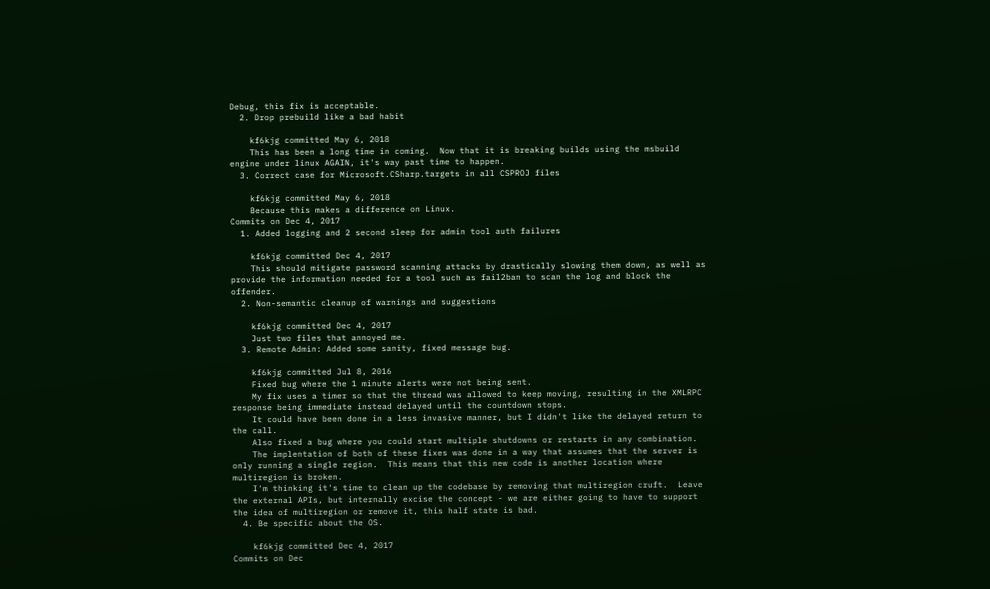Debug, this fix is acceptable.
  2. Drop prebuild like a bad habit

    kf6kjg committed May 6, 2018
    This has been a long time in coming.  Now that it is breaking builds using the msbuild engine under linux AGAIN, it's way past time to happen.
  3. Correct case for Microsoft.CSharp.targets in all CSPROJ files

    kf6kjg committed May 6, 2018
    Because this makes a difference on Linux.
Commits on Dec 4, 2017
  1. Added logging and 2 second sleep for admin tool auth failures

    kf6kjg committed Dec 4, 2017
    This should mitigate password scanning attacks by drastically slowing them down, as well as provide the information needed for a tool such as fail2ban to scan the log and block the offender.
  2. Non-semantic cleanup of warnings and suggestions

    kf6kjg committed Dec 4, 2017
    Just two files that annoyed me.
  3. Remote Admin: Added some sanity, fixed message bug.

    kf6kjg committed Jul 8, 2016
    Fixed bug where the 1 minute alerts were not being sent.
    My fix uses a timer so that the thread was allowed to keep moving, resulting in the XMLRPC response being immediate instead delayed until the countdown stops.
    It could have been done in a less invasive manner, but I didn't like the delayed return to the call.
    Also fixed a bug where you could start multiple shutdowns or restarts in any combination.
    The implentation of both of these fixes was done in a way that assumes that the server is only running a single region.  This means that this new code is another location where multiregion is broken.
    I'm thinking it's time to clean up the codebase by removing that multiregion cruft.  Leave the external APIs, but internally excise the concept - we are either going to have to support the idea of multiregion or remove it, this half state is bad.
  4. Be specific about the OS.

    kf6kjg committed Dec 4, 2017
Commits on Dec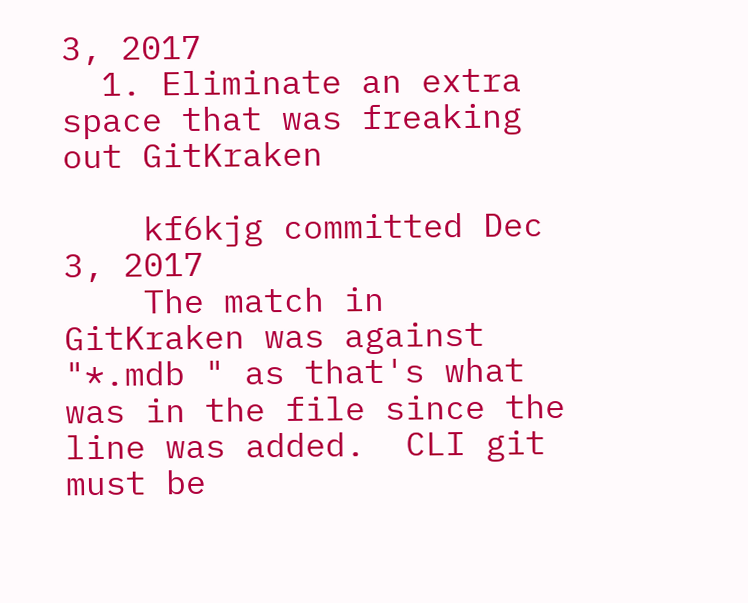3, 2017
  1. Eliminate an extra space that was freaking out GitKraken

    kf6kjg committed Dec 3, 2017
    The match in GitKraken was against "*.mdb " as that's what was in the file since the line was added.  CLI git must be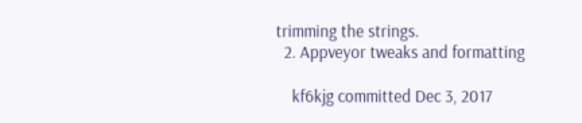trimming the strings.
  2. Appveyor tweaks and formatting

    kf6kjg committed Dec 3, 2017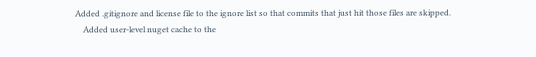Added .gitignore and license file to the ignore list so that commits that just hit those files are skipped.
    Added user-level nuget cache to the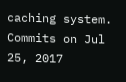caching system.
Commits on Jul 25, 2017